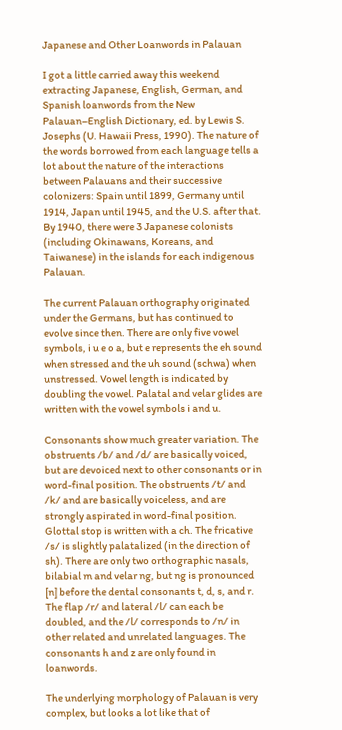Japanese and Other Loanwords in Palauan

I got a little carried away this weekend extracting Japanese, English, German, and Spanish loanwords from the New Palauan–English Dictionary, ed. by Lewis S. Josephs (U. Hawaii Press, 1990). The nature of the words borrowed from each language tells a lot about the nature of the interactions between Palauans and their successive colonizers: Spain until 1899, Germany until 1914, Japan until 1945, and the U.S. after that. By 1940, there were 3 Japanese colonists (including Okinawans, Koreans, and Taiwanese) in the islands for each indigenous Palauan.

The current Palauan orthography originated under the Germans, but has continued to evolve since then. There are only five vowel symbols, i u e o a, but e represents the eh sound when stressed and the uh sound (schwa) when unstressed. Vowel length is indicated by doubling the vowel. Palatal and velar glides are written with the vowel symbols i and u.

Consonants show much greater variation. The obstruents /b/ and /d/ are basically voiced, but are devoiced next to other consonants or in word-final position. The obstruents /t/ and /k/ and are basically voiceless, and are strongly aspirated in word-final position. Glottal stop is written with a ch. The fricative /s/ is slightly palatalized (in the direction of sh). There are only two orthographic nasals, bilabial m and velar ng, but ng is pronounced [n] before the dental consonants t, d, s, and r. The flap /r/ and lateral /l/ can each be doubled, and the /l/ corresponds to /n/ in other related and unrelated languages. The consonants h and z are only found in loanwords.

The underlying morphology of Palauan is very complex, but looks a lot like that of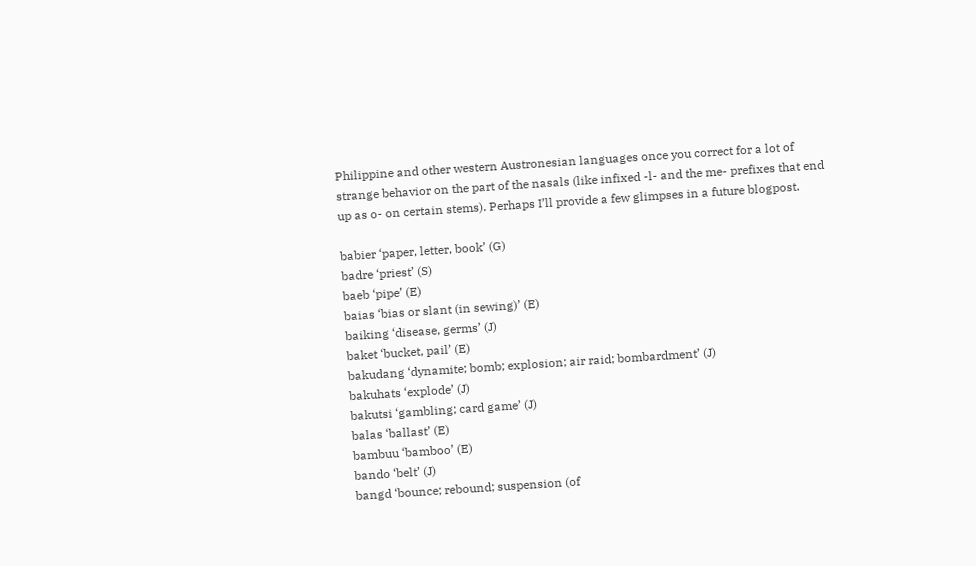Philippine and other western Austronesian languages once you correct for a lot of strange behavior on the part of the nasals (like infixed -l- and the me- prefixes that end up as o- on certain stems). Perhaps I’ll provide a few glimpses in a future blogpost.

babier ‘paper, letter, book’ (G)
badre ‘priest’ (S)
baeb ‘pipe’ (E)
baias ‘bias or slant (in sewing)’ (E)
baiking ‘disease, germs’ (J)
baket ‘bucket, pail’ (E)
bakudang ‘dynamite; bomb; explosion; air raid; bombardment’ (J)
bakuhats ‘explode’ (J)
bakutsi ‘gambling; card game’ (J)
balas ‘ballast’ (E)
bambuu ‘bamboo’ (E)
bando ‘belt’ (J)
bangd ‘bounce; rebound; suspension (of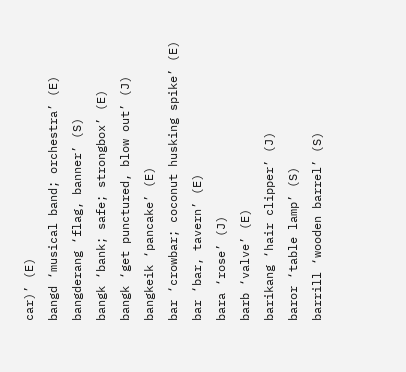car)’ (E)
bangd ‘musical band; orchestra’ (E)
bangderang ‘flag, banner’ (S)
bangk ‘bank; safe; strongbox’ (E)
bangk ‘get punctured, blow out’ (J)
bangkeik ‘pancake’ (E)
bar ‘crowbar; coconut husking spike’ (E)
bar ‘bar, tavern’ (E)
bara ‘rose’ (J)
barb ‘valve’ (E)
barikang ‘hair clipper’ (J)
baror ‘table lamp’ (S)
barrill ‘wooden barrel’ (S)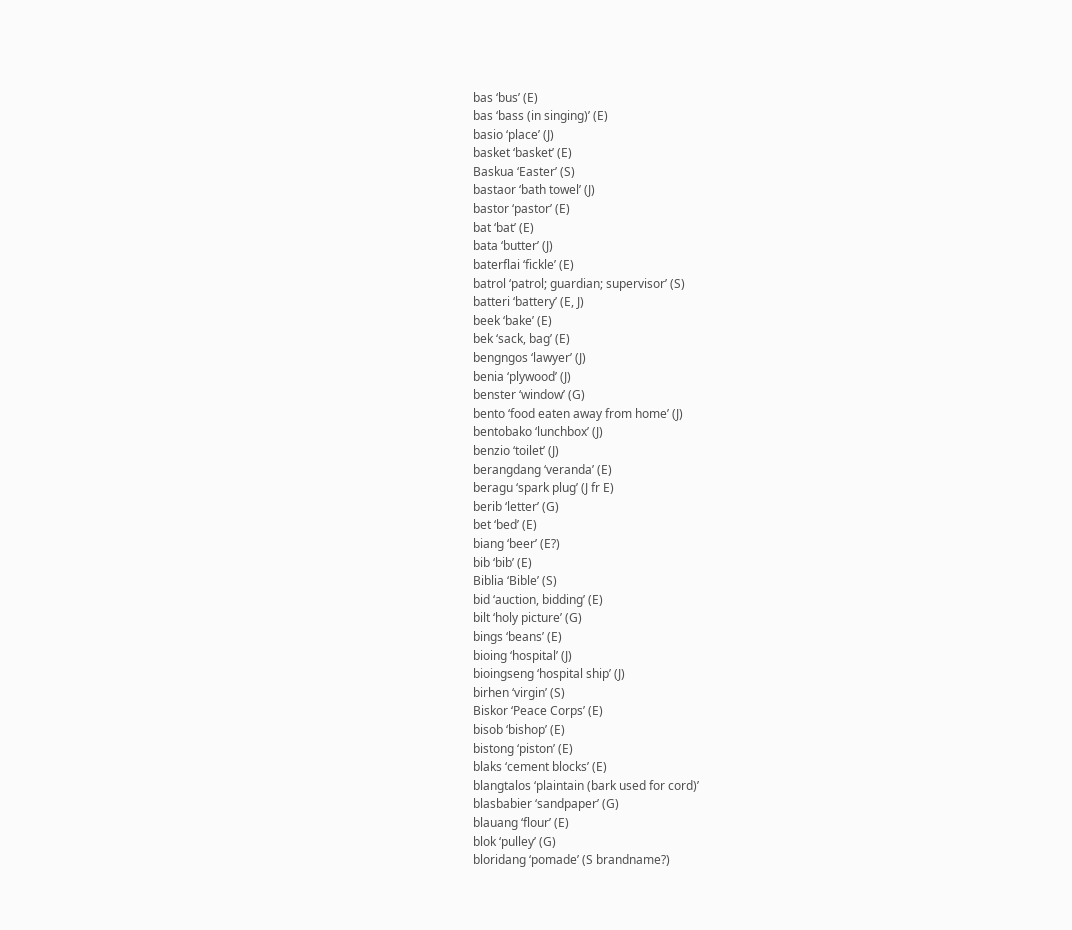bas ‘bus’ (E)
bas ‘bass (in singing)’ (E)
basio ‘place’ (J)
basket ‘basket’ (E)
Baskua ‘Easter’ (S)
bastaor ‘bath towel’ (J)
bastor ‘pastor’ (E)
bat ‘bat’ (E)
bata ‘butter’ (J)
baterflai ‘fickle’ (E)
batrol ‘patrol; guardian; supervisor’ (S)
batteri ‘battery’ (E, J)
beek ‘bake’ (E)
bek ‘sack, bag’ (E)
bengngos ‘lawyer’ (J)
benia ‘plywood’ (J)
benster ‘window’ (G)
bento ‘food eaten away from home’ (J)
bentobako ‘lunchbox’ (J)
benzio ‘toilet’ (J)
berangdang ‘veranda’ (E)
beragu ‘spark plug’ (J fr E)
berib ‘letter’ (G)
bet ‘bed’ (E)
biang ‘beer’ (E?)
bib ‘bib’ (E)
Biblia ‘Bible’ (S)
bid ‘auction, bidding’ (E)
bilt ‘holy picture’ (G)
bings ‘beans’ (E)
bioing ‘hospital’ (J)
bioingseng ‘hospital ship’ (J)
birhen ‘virgin’ (S)
Biskor ‘Peace Corps’ (E)
bisob ‘bishop’ (E)
bistong ‘piston’ (E)
blaks ‘cement blocks’ (E)
blangtalos ‘plaintain (bark used for cord)’
blasbabier ‘sandpaper’ (G)
blauang ‘flour’ (E)
blok ‘pulley’ (G)
bloridang ‘pomade’ (S brandname?)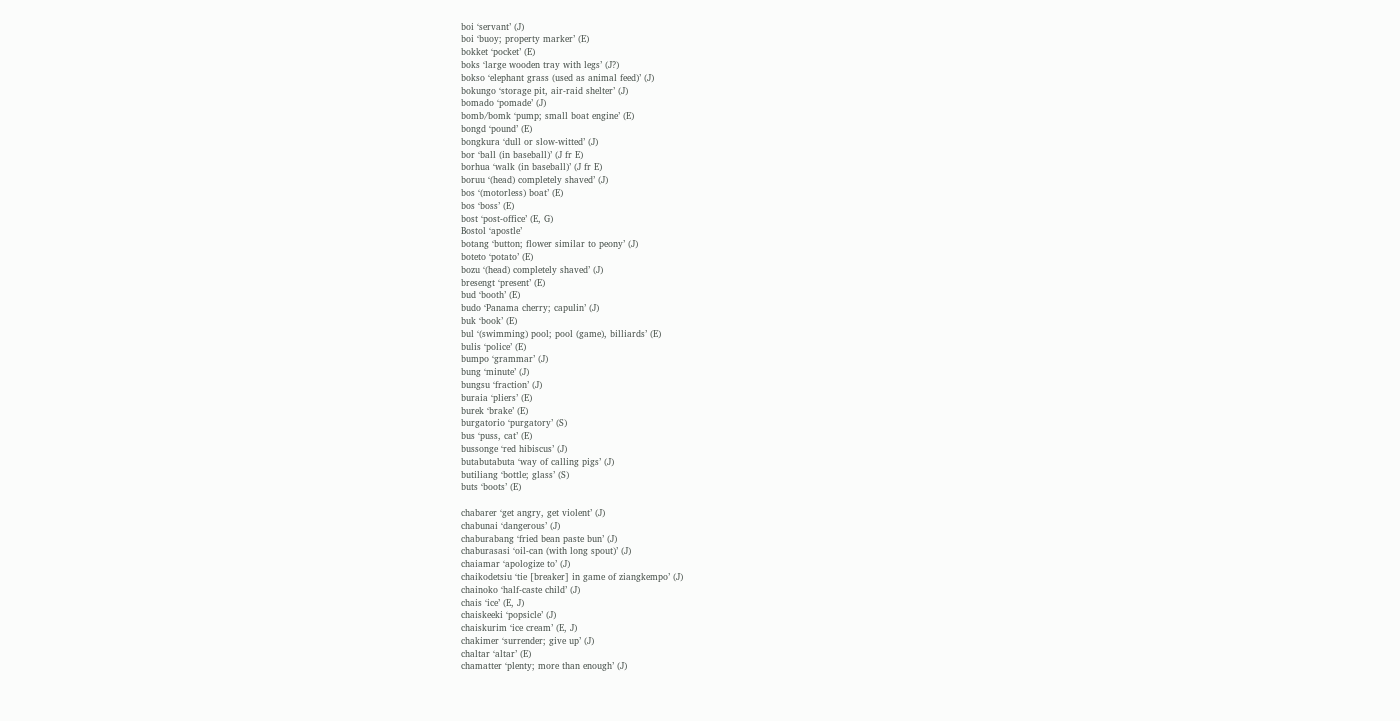boi ‘servant’ (J)
boi ‘buoy; property marker’ (E)
bokket ‘pocket’ (E)
boks ‘large wooden tray with legs’ (J?)
bokso ‘elephant grass (used as animal feed)’ (J)
bokungo ‘storage pit, air-raid shelter’ (J)
bomado ‘pomade’ (J)
bomb/bomk ‘pump; small boat engine’ (E)
bongd ‘pound’ (E)
bongkura ‘dull or slow-witted’ (J)
bor ‘ball (in baseball)’ (J fr E)
borhua ‘walk (in baseball)’ (J fr E)
boruu ‘(head) completely shaved’ (J)
bos ‘(motorless) boat’ (E)
bos ‘boss’ (E)
bost ‘post-office’ (E, G)
Bostol ‘apostle’
botang ‘button; flower similar to peony’ (J)
boteto ‘potato’ (E)
bozu ‘(head) completely shaved’ (J)
bresengt ‘present’ (E)
bud ‘booth’ (E)
budo ‘Panama cherry; capulin’ (J)
buk ‘book’ (E)
bul ‘(swimming) pool; pool (game), billiards’ (E)
bulis ‘police’ (E)
bumpo ‘grammar’ (J)
bung ‘minute’ (J)
bungsu ‘fraction’ (J)
buraia ‘pliers’ (E)
burek ‘brake’ (E)
burgatorio ‘purgatory’ (S)
bus ‘puss, cat’ (E)
bussonge ‘red hibiscus’ (J)
butabutabuta ‘way of calling pigs’ (J)
butiliang ‘bottle; glass’ (S)
buts ‘boots’ (E)

chabarer ‘get angry, get violent’ (J)
chabunai ‘dangerous’ (J)
chaburabang ‘fried bean paste bun’ (J)
chaburasasi ‘oil-can (with long spout)’ (J)
chaiamar ‘apologize to’ (J)
chaikodetsiu ‘tie [breaker] in game of ziangkempo’ (J)
chainoko ‘half-caste child’ (J)
chais ‘ice’ (E, J)
chaiskeeki ‘popsicle’ (J)
chaiskurim ‘ice cream’ (E, J)
chakimer ‘surrender; give up’ (J)
chaltar ‘altar’ (E)
chamatter ‘plenty; more than enough’ (J)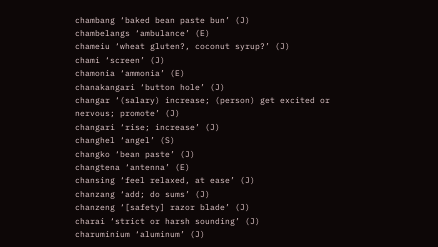chambang ‘baked bean paste bun’ (J)
chambelangs ‘ambulance’ (E)
chameiu ‘wheat gluten?, coconut syrup?’ (J)
chami ‘screen’ (J)
chamonia ‘ammonia’ (E)
chanakangari ‘button hole’ (J)
changar ‘(salary) increase; (person) get excited or nervous; promote’ (J)
changari ‘rise; increase’ (J)
changhel ‘angel’ (S)
changko ‘bean paste’ (J)
changtena ‘antenna’ (E)
chansing ‘feel relaxed, at ease’ (J)
chanzang ‘add; do sums’ (J)
chanzeng ‘[safety] razor blade’ (J)
charai ‘strict or harsh sounding’ (J)
charuminium ‘aluminum’ (J)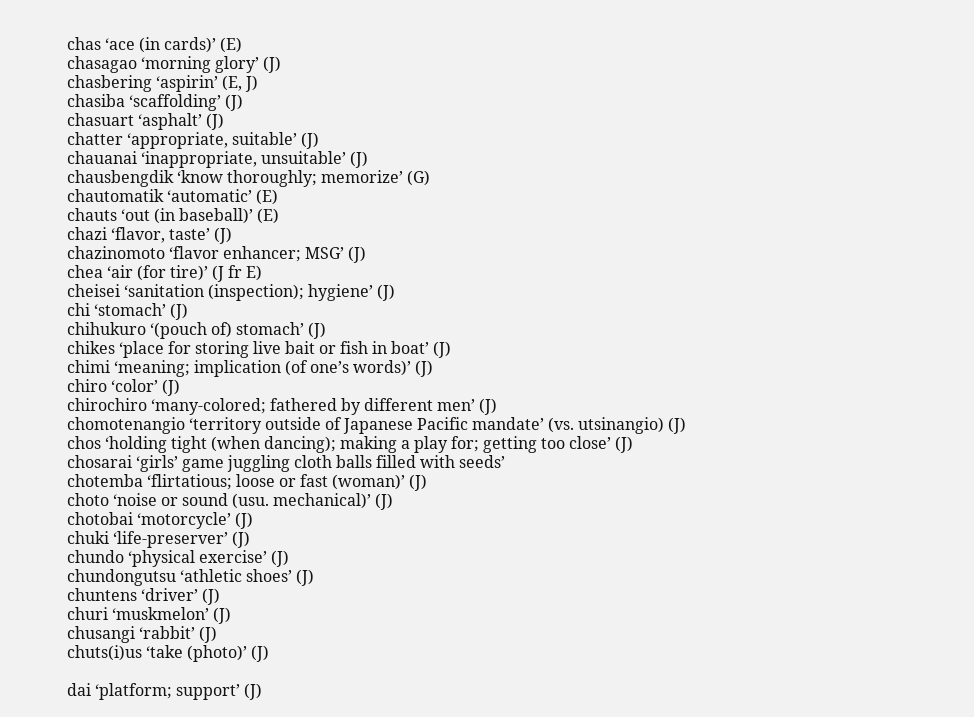chas ‘ace (in cards)’ (E)
chasagao ‘morning glory’ (J)
chasbering ‘aspirin’ (E, J)
chasiba ‘scaffolding’ (J)
chasuart ‘asphalt’ (J)
chatter ‘appropriate, suitable’ (J)
chauanai ‘inappropriate, unsuitable’ (J)
chausbengdik ‘know thoroughly; memorize’ (G)
chautomatik ‘automatic’ (E)
chauts ‘out (in baseball)’ (E)
chazi ‘flavor, taste’ (J)
chazinomoto ‘flavor enhancer; MSG’ (J)
chea ‘air (for tire)’ (J fr E)
cheisei ‘sanitation (inspection); hygiene’ (J)
chi ‘stomach’ (J)
chihukuro ‘(pouch of) stomach’ (J)
chikes ‘place for storing live bait or fish in boat’ (J)
chimi ‘meaning; implication (of one’s words)’ (J)
chiro ‘color’ (J)
chirochiro ‘many-colored; fathered by different men’ (J)
chomotenangio ‘territory outside of Japanese Pacific mandate’ (vs. utsinangio) (J)
chos ‘holding tight (when dancing); making a play for; getting too close’ (J)
chosarai ‘girls’ game juggling cloth balls filled with seeds’
chotemba ‘flirtatious; loose or fast (woman)’ (J)
choto ‘noise or sound (usu. mechanical)’ (J)
chotobai ‘motorcycle’ (J)
chuki ‘life-preserver’ (J)
chundo ‘physical exercise’ (J)
chundongutsu ‘athletic shoes’ (J)
chuntens ‘driver’ (J)
churi ‘muskmelon’ (J)
chusangi ‘rabbit’ (J)
chuts(i)us ‘take (photo)’ (J)

dai ‘platform; support’ (J)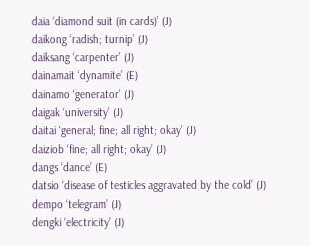daia ‘diamond suit (in cards)’ (J)
daikong ‘radish; turnip’ (J)
daiksang ‘carpenter’ (J)
dainamait ‘dynamite’ (E)
dainamo ‘generator’ (J)
daigak ‘university’ (J)
daitai ‘general; fine; all right; okay’ (J)
daiziob ‘fine; all right; okay’ (J)
dangs ‘dance’ (E)
datsio ‘disease of testicles aggravated by the cold’ (J)
dempo ‘telegram’ (J)
dengki ‘electricity’ (J)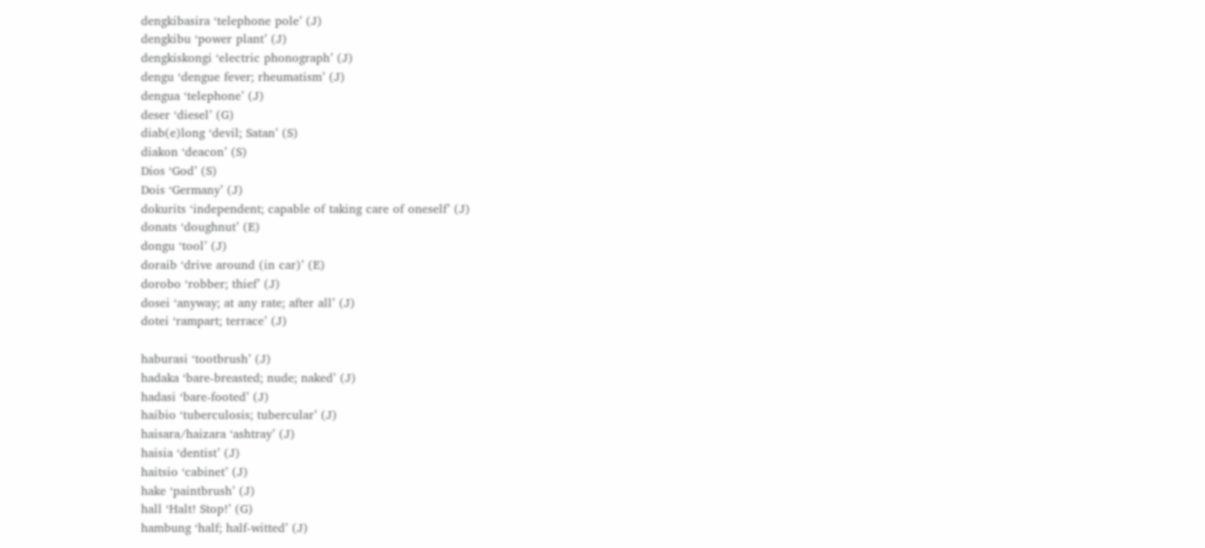dengkibasira ‘telephone pole’ (J)
dengkibu ‘power plant’ (J)
dengkiskongi ‘electric phonograph’ (J)
dengu ‘dengue fever; rheumatism’ (J)
dengua ‘telephone’ (J)
deser ‘diesel’ (G)
diab(e)long ‘devil; Satan’ (S)
diakon ‘deacon’ (S)
Dios ‘God’ (S)
Dois ‘Germany’ (J)
dokurits ‘independent; capable of taking care of oneself’ (J)
donats ‘doughnut’ (E)
dongu ‘tool’ (J)
doraib ‘drive around (in car)’ (E)
dorobo ‘robber; thief’ (J)
dosei ‘anyway; at any rate; after all’ (J)
dotei ‘rampart; terrace’ (J)

haburasi ‘tootbrush’ (J)
hadaka ‘bare-breasted; nude; naked’ (J)
hadasi ‘bare-footed’ (J)
haibio ‘tuberculosis; tubercular’ (J)
haisara/haizara ‘ashtray’ (J)
haisia ‘dentist’ (J)
haitsio ‘cabinet’ (J)
hake ‘paintbrush’ (J)
hall ‘Halt! Stop!’ (G)
hambung ‘half; half-witted’ (J)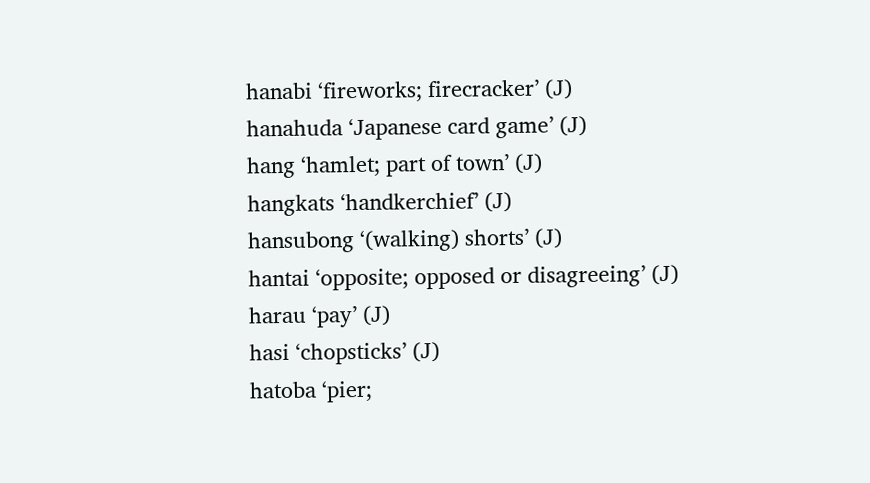hanabi ‘fireworks; firecracker’ (J)
hanahuda ‘Japanese card game’ (J)
hang ‘hamlet; part of town’ (J)
hangkats ‘handkerchief’ (J)
hansubong ‘(walking) shorts’ (J)
hantai ‘opposite; opposed or disagreeing’ (J)
harau ‘pay’ (J)
hasi ‘chopsticks’ (J)
hatoba ‘pier;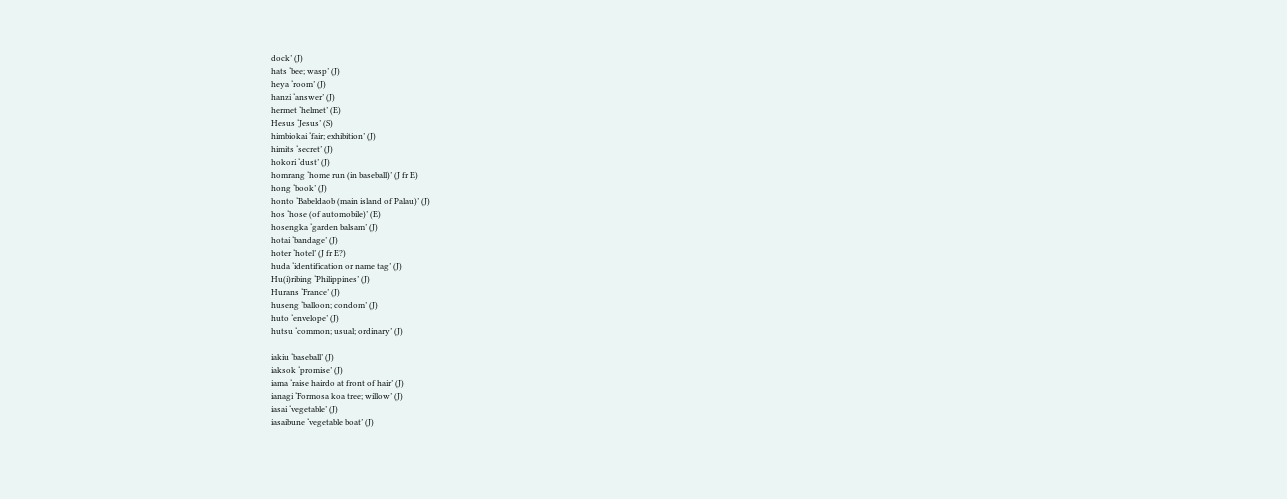dock’ (J)
hats ‘bee; wasp’ (J)
heya ‘room’ (J)
hanzi ‘answer’ (J)
hermet ‘helmet’ (E)
Hesus ‘Jesus’ (S)
himbiokai ‘fair; exhibition’ (J)
himits ‘secret’ (J)
hokori ‘dust’ (J)
homrang ‘home run (in baseball)’ (J fr E)
hong ‘book’ (J)
honto ‘Babeldaob (main island of Palau)’ (J)
hos ‘hose (of automobile)’ (E)
hosengka ‘garden balsam’ (J)
hotai ‘bandage’ (J)
hoter ‘hotel’ (J fr E?)
huda ‘identification or name tag’ (J)
Hu(i)ribing ‘Philippines’ (J)
Hurans ‘France’ (J)
huseng ‘balloon; condom’ (J)
huto ‘envelope’ (J)
hutsu ‘common; usual; ordinary’ (J)

iakiu ‘baseball’ (J)
iaksok ‘promise’ (J)
iama ‘raise hairdo at front of hair’ (J)
ianagi ‘Formosa koa tree; willow’ (J)
iasai ‘vegetable’ (J)
iasaibune ‘vegetable boat’ (J)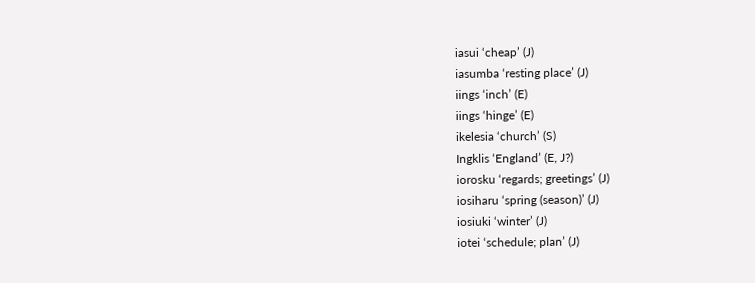iasui ‘cheap’ (J)
iasumba ‘resting place’ (J)
iings ‘inch’ (E)
iings ‘hinge’ (E)
ikelesia ‘church’ (S)
Ingklis ‘England’ (E, J?)
iorosku ‘regards; greetings’ (J)
iosiharu ‘spring (season)’ (J)
iosiuki ‘winter’ (J)
iotei ‘schedule; plan’ (J)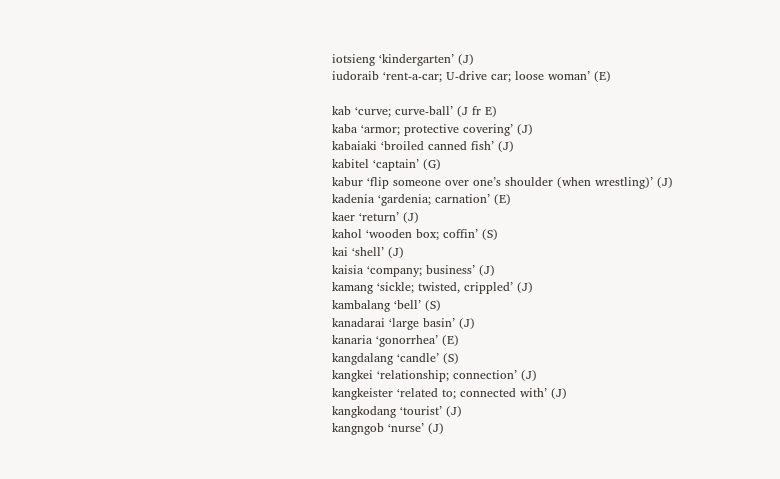iotsieng ‘kindergarten’ (J)
iudoraib ‘rent-a-car; U-drive car; loose woman’ (E)

kab ‘curve; curve-ball’ (J fr E)
kaba ‘armor; protective covering’ (J)
kabaiaki ‘broiled canned fish’ (J)
kabitel ‘captain’ (G)
kabur ‘flip someone over one’s shoulder (when wrestling)’ (J)
kadenia ‘gardenia; carnation’ (E)
kaer ‘return’ (J)
kahol ‘wooden box; coffin’ (S)
kai ‘shell’ (J)
kaisia ‘company; business’ (J)
kamang ‘sickle; twisted, crippled’ (J)
kambalang ‘bell’ (S)
kanadarai ‘large basin’ (J)
kanaria ‘gonorrhea’ (E)
kangdalang ‘candle’ (S)
kangkei ‘relationship; connection’ (J)
kangkeister ‘related to; connected with’ (J)
kangkodang ‘tourist’ (J)
kangngob ‘nurse’ (J)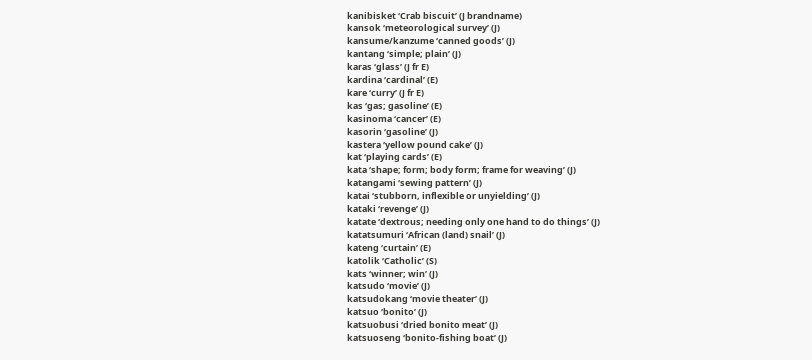kanibisket ‘Crab biscuit’ (J brandname)
kansok ‘meteorological survey’ (J)
kansume/kanzume ‘canned goods’ (J)
kantang ‘simple; plain’ (J)
karas ‘glass’ (J fr E)
kardina ‘cardinal’ (E)
kare ‘curry’ (J fr E)
kas ‘gas; gasoline’ (E)
kasinoma ‘cancer’ (E)
kasorin ‘gasoline’ (J)
kastera ‘yellow pound cake’ (J)
kat ‘playing cards’ (E)
kata ‘shape; form; body form; frame for weaving’ (J)
katangami ‘sewing pattern’ (J)
katai ‘stubborn, inflexible or unyielding’ (J)
kataki ‘revenge’ (J)
katate ‘dextrous; needing only one hand to do things’ (J)
katatsumuri ‘African (land) snail’ (J)
kateng ‘curtain’ (E)
katolik ‘Catholic’ (S)
kats ‘winner; win’ (J)
katsudo ‘movie’ (J)
katsudokang ‘movie theater’ (J)
katsuo ‘bonito’ (J)
katsuobusi ‘dried bonito meat’ (J)
katsuoseng ‘bonito-fishing boat’ (J)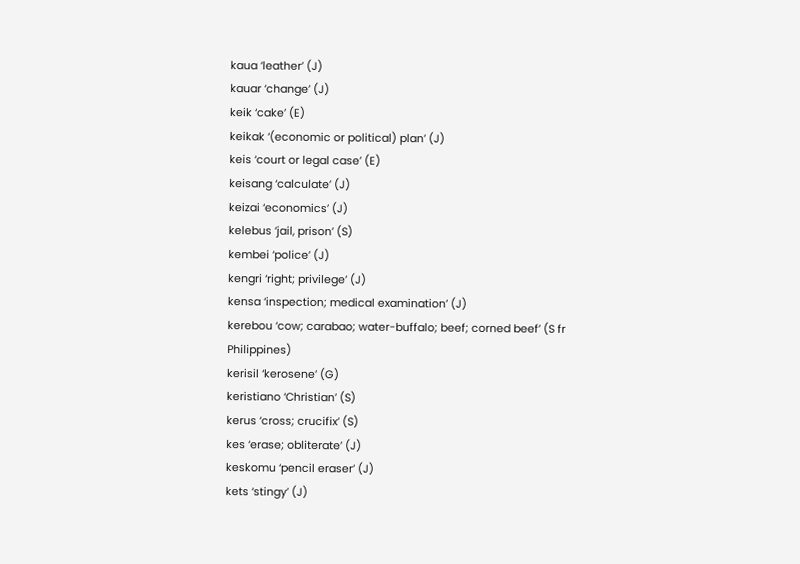kaua ‘leather’ (J)
kauar ‘change’ (J)
keik ‘cake’ (E)
keikak ‘(economic or political) plan’ (J)
keis ‘court or legal case’ (E)
keisang ‘calculate’ (J)
keizai ‘economics’ (J)
kelebus ‘jail, prison’ (S)
kembei ‘police’ (J)
kengri ‘right; privilege’ (J)
kensa ‘inspection; medical examination’ (J)
kerebou ‘cow; carabao; water-buffalo; beef; corned beef’ (S fr Philippines)
kerisil ‘kerosene’ (G)
keristiano ‘Christian’ (S)
kerus ‘cross; crucifix’ (S)
kes ‘erase; obliterate’ (J)
keskomu ‘pencil eraser’ (J)
kets ‘stingy’ (J)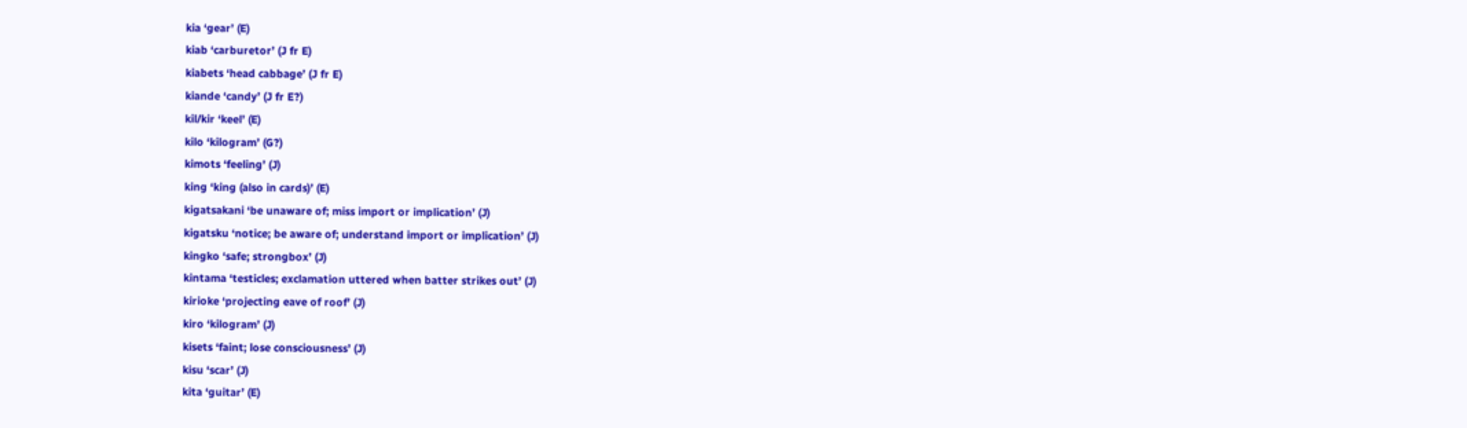kia ‘gear’ (E)
kiab ‘carburetor’ (J fr E)
kiabets ‘head cabbage’ (J fr E)
kiande ‘candy’ (J fr E?)
kil/kir ‘keel’ (E)
kilo ‘kilogram’ (G?)
kimots ‘feeling’ (J)
king ‘king (also in cards)’ (E)
kigatsakani ‘be unaware of; miss import or implication’ (J)
kigatsku ‘notice; be aware of; understand import or implication’ (J)
kingko ‘safe; strongbox’ (J)
kintama ‘testicles; exclamation uttered when batter strikes out’ (J)
kirioke ‘projecting eave of roof’ (J)
kiro ‘kilogram’ (J)
kisets ‘faint; lose consciousness’ (J)
kisu ‘scar’ (J)
kita ‘guitar’ (E)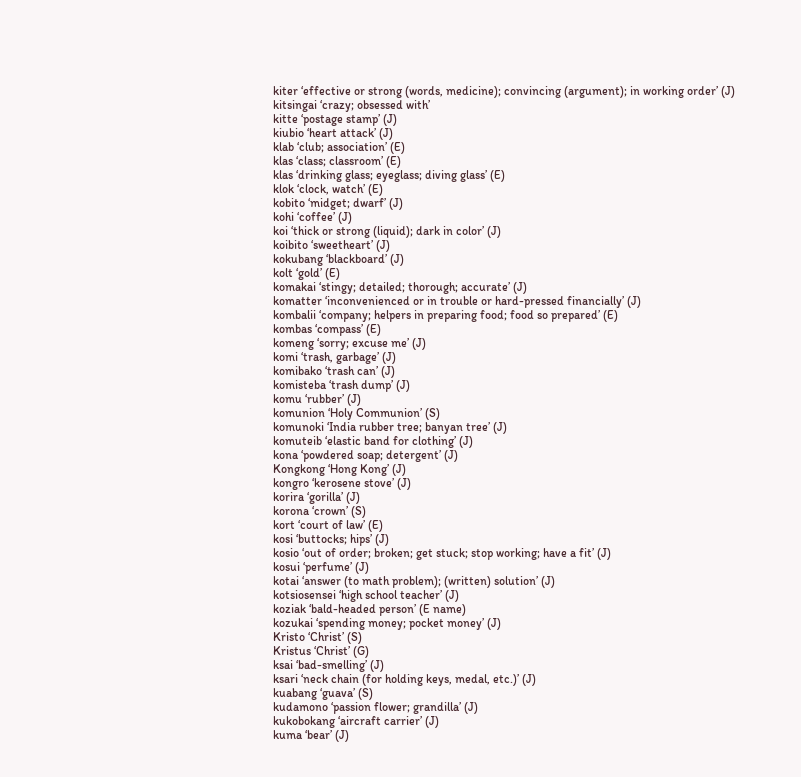kiter ‘effective or strong (words, medicine); convincing (argument); in working order’ (J)
kitsingai ‘crazy; obsessed with’
kitte ‘postage stamp’ (J)
kiubio ‘heart attack’ (J)
klab ‘club; association’ (E)
klas ‘class; classroom’ (E)
klas ‘drinking glass; eyeglass; diving glass’ (E)
klok ‘clock, watch’ (E)
kobito ‘midget; dwarf’ (J)
kohi ‘coffee’ (J)
koi ‘thick or strong (liquid); dark in color’ (J)
koibito ‘sweetheart’ (J)
kokubang ‘blackboard’ (J)
kolt ‘gold’ (E)
komakai ‘stingy; detailed; thorough; accurate’ (J)
komatter ‘inconvenienced or in trouble or hard-pressed financially’ (J)
kombalii ‘company; helpers in preparing food; food so prepared’ (E)
kombas ‘compass’ (E)
komeng ‘sorry; excuse me’ (J)
komi ‘trash, garbage’ (J)
komibako ‘trash can’ (J)
komisteba ‘trash dump’ (J)
komu ‘rubber’ (J)
komunion ‘Holy Communion’ (S)
komunoki ‘India rubber tree; banyan tree’ (J)
komuteib ‘elastic band for clothing’ (J)
kona ‘powdered soap; detergent’ (J)
Kongkong ‘Hong Kong’ (J)
kongro ‘kerosene stove’ (J)
korira ‘gorilla’ (J)
korona ‘crown’ (S)
kort ‘court of law’ (E)
kosi ‘buttocks; hips’ (J)
kosio ‘out of order; broken; get stuck; stop working; have a fit’ (J)
kosui ‘perfume’ (J)
kotai ‘answer (to math problem); (written) solution’ (J)
kotsiosensei ‘high school teacher’ (J)
koziak ‘bald-headed person’ (E name)
kozukai ‘spending money; pocket money’ (J)
Kristo ‘Christ’ (S)
Kristus ‘Christ’ (G)
ksai ‘bad-smelling’ (J)
ksari ‘neck chain (for holding keys, medal, etc.)’ (J)
kuabang ‘guava’ (S)
kudamono ‘passion flower; grandilla’ (J)
kukobokang ‘aircraft carrier’ (J)
kuma ‘bear’ (J)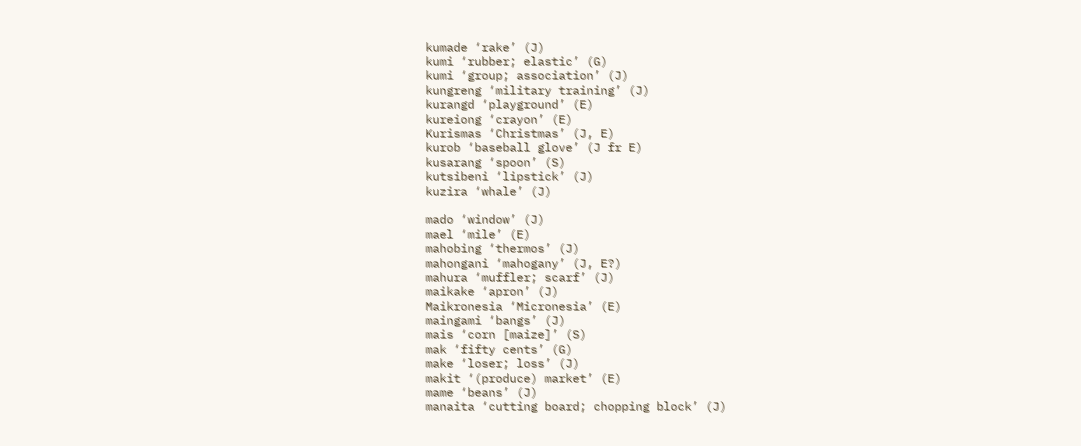kumade ‘rake’ (J)
kumi ‘rubber; elastic’ (G)
kumi ‘group; association’ (J)
kungreng ‘military training’ (J)
kurangd ‘playground’ (E)
kureiong ‘crayon’ (E)
Kurismas ‘Christmas’ (J, E)
kurob ‘baseball glove’ (J fr E)
kusarang ‘spoon’ (S)
kutsibeni ‘lipstick’ (J)
kuzira ‘whale’ (J)

mado ‘window’ (J)
mael ‘mile’ (E)
mahobing ‘thermos’ (J)
mahongani ‘mahogany’ (J, E?)
mahura ‘muffler; scarf’ (J)
maikake ‘apron’ (J)
Maikronesia ‘Micronesia’ (E)
maingami ‘bangs’ (J)
mais ‘corn [maize]’ (S)
mak ‘fifty cents’ (G)
make ‘loser; loss’ (J)
makit ‘(produce) market’ (E)
mame ‘beans’ (J)
manaita ‘cutting board; chopping block’ (J)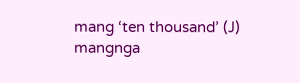mang ‘ten thousand’ (J)
mangnga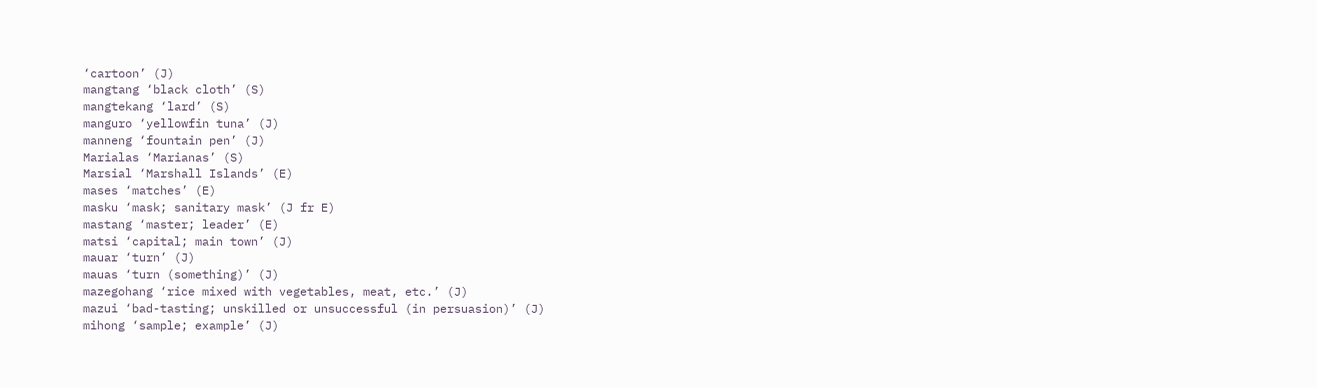‘cartoon’ (J)
mangtang ‘black cloth’ (S)
mangtekang ‘lard’ (S)
manguro ‘yellowfin tuna’ (J)
manneng ‘fountain pen’ (J)
Marialas ‘Marianas’ (S)
Marsial ‘Marshall Islands’ (E)
mases ‘matches’ (E)
masku ‘mask; sanitary mask’ (J fr E)
mastang ‘master; leader’ (E)
matsi ‘capital; main town’ (J)
mauar ‘turn’ (J)
mauas ‘turn (something)’ (J)
mazegohang ‘rice mixed with vegetables, meat, etc.’ (J)
mazui ‘bad-tasting; unskilled or unsuccessful (in persuasion)’ (J)
mihong ‘sample; example’ (J)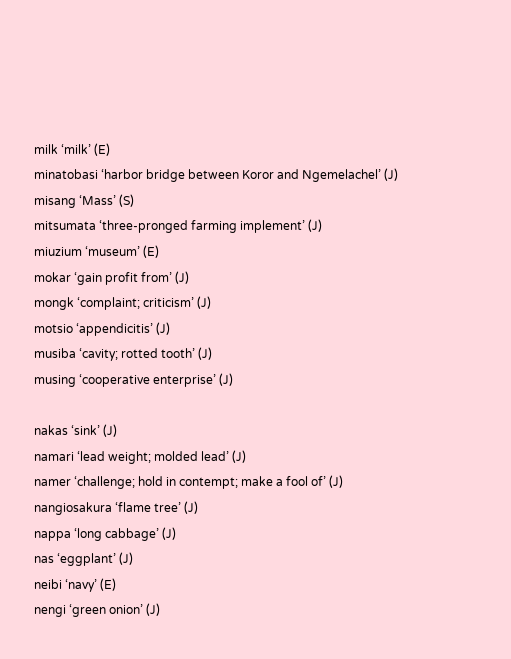milk ‘milk’ (E)
minatobasi ‘harbor bridge between Koror and Ngemelachel’ (J)
misang ‘Mass’ (S)
mitsumata ‘three-pronged farming implement’ (J)
miuzium ‘museum’ (E)
mokar ‘gain profit from’ (J)
mongk ‘complaint; criticism’ (J)
motsio ‘appendicitis’ (J)
musiba ‘cavity; rotted tooth’ (J)
musing ‘cooperative enterprise’ (J)

nakas ‘sink’ (J)
namari ‘lead weight; molded lead’ (J)
namer ‘challenge; hold in contempt; make a fool of’ (J)
nangiosakura ‘flame tree’ (J)
nappa ‘long cabbage’ (J)
nas ‘eggplant’ (J)
neibi ‘navy’ (E)
nengi ‘green onion’ (J)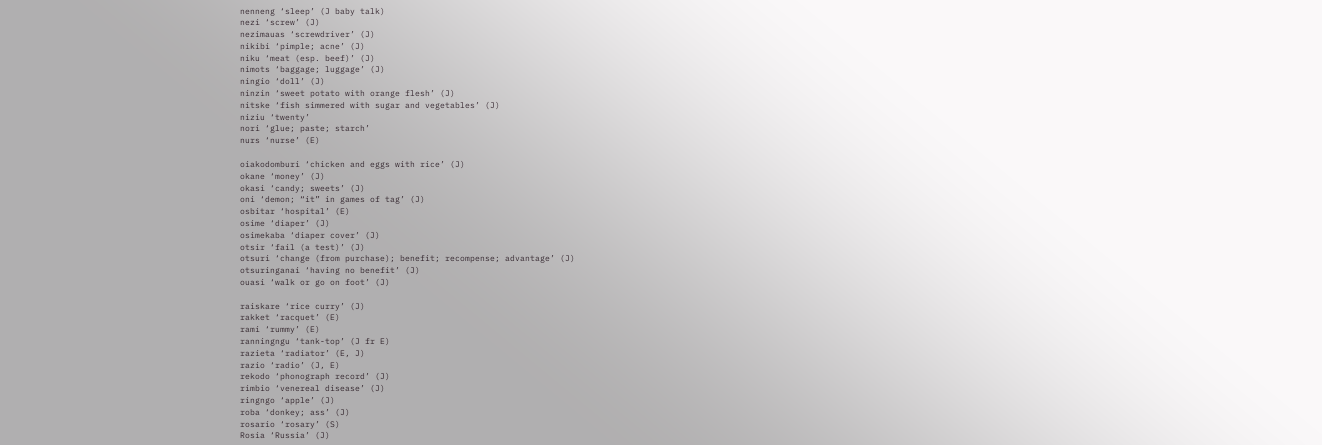nenneng ‘sleep’ (J baby talk)
nezi ‘screw’ (J)
nezimauas ‘screwdriver’ (J)
nikibi ‘pimple; acne’ (J)
niku ‘meat (esp. beef)’ (J)
nimots ‘baggage; luggage’ (J)
ningio ‘doll’ (J)
ninzin ‘sweet potato with orange flesh’ (J)
nitske ‘fish simmered with sugar and vegetables’ (J)
niziu ‘twenty’
nori ‘glue; paste; starch’
nurs ‘nurse’ (E)

oiakodomburi ‘chicken and eggs with rice’ (J)
okane ‘money’ (J)
okasi ‘candy; sweets’ (J)
oni ‘demon; “it” in games of tag’ (J)
osbitar ‘hospital’ (E)
osime ‘diaper’ (J)
osimekaba ‘diaper cover’ (J)
otsir ‘fail (a test)’ (J)
otsuri ‘change (from purchase); benefit; recompense; advantage’ (J)
otsuringanai ‘having no benefit’ (J)
ouasi ‘walk or go on foot’ (J)

raiskare ‘rice curry’ (J)
rakket ‘racquet’ (E)
rami ‘rummy’ (E)
ranningngu ‘tank-top’ (J fr E)
razieta ‘radiator’ (E, J)
razio ‘radio’ (J, E)
rekodo ‘phonograph record’ (J)
rimbio ‘venereal disease’ (J)
ringngo ‘apple’ (J)
roba ‘donkey; ass’ (J)
rosario ‘rosary’ (S)
Rosia ‘Russia’ (J)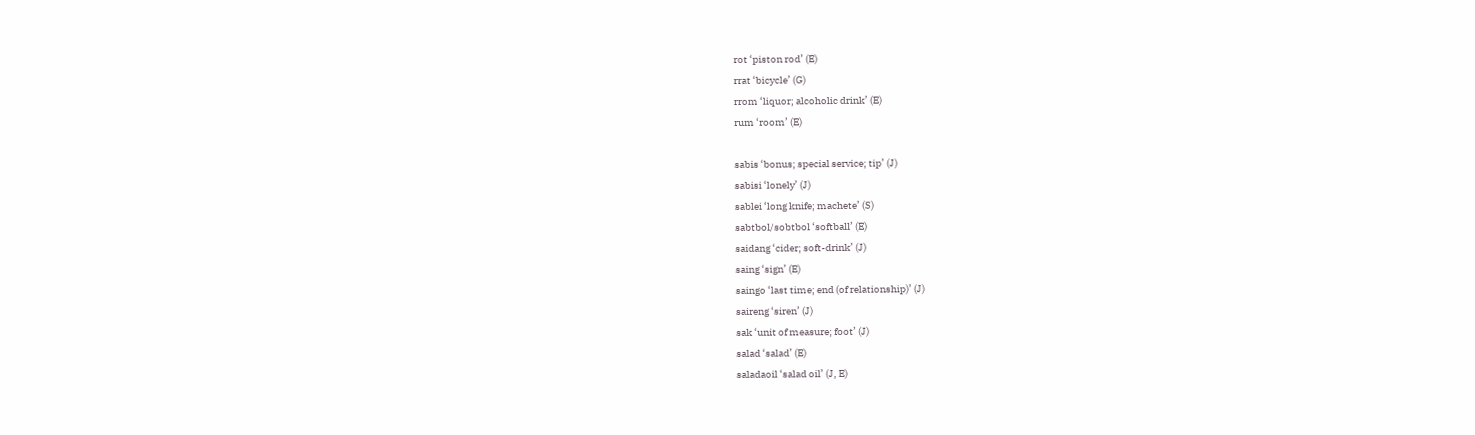rot ‘piston rod’ (E)
rrat ‘bicycle’ (G)
rrom ‘liquor; alcoholic drink’ (E)
rum ‘room’ (E)

sabis ‘bonus; special service; tip’ (J)
sabisi ‘lonely’ (J)
sablei ‘long knife; machete’ (S)
sabtbol/sobtbol ‘softball’ (E)
saidang ‘cider; soft-drink’ (J)
saing ‘sign’ (E)
saingo ‘last time; end (of relationship)’ (J)
saireng ‘siren’ (J)
sak ‘unit of measure; foot’ (J)
salad ‘salad’ (E)
saladaoil ‘salad oil’ (J, E)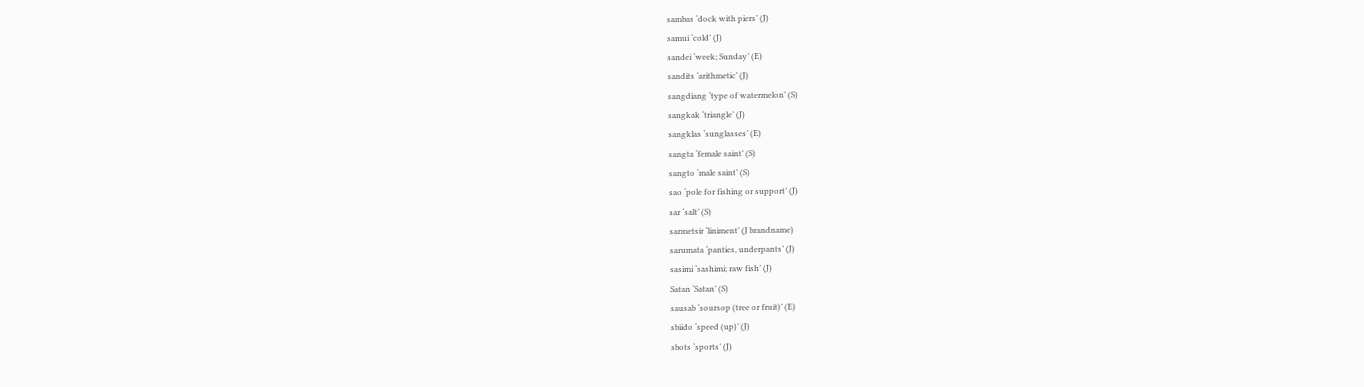sambas ‘dock with piers’ (J)
samui ‘cold’ (J)
sandei ‘week; Sunday’ (E)
sandits ‘arithmetic’ (J)
sangdiang ‘type of watermelon’ (S)
sangkak ‘triangle’ (J)
sangklas ‘sunglasses’ (E)
sangta ‘female saint’ (S)
sangto ‘male saint’ (S)
sao ‘pole for fishing or support’ (J)
sar ‘salt’ (S)
sarmetsir ‘liniment’ (J brandname)
sarumata ‘panties, underpants’ (J)
sasimi ‘sashimi; raw fish’ (J)
Satan ‘Satan’ (S)
sausab ‘soursop (tree or fruit)’ (E)
sbiido ‘speed (up)’ (J)
sbots ‘sports’ (J)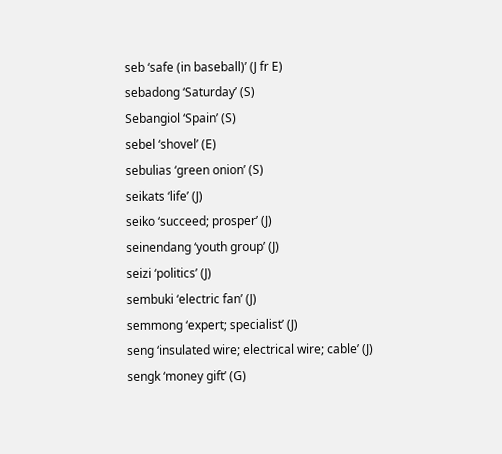seb ‘safe (in baseball)’ (J fr E)
sebadong ‘Saturday’ (S)
Sebangiol ‘Spain’ (S)
sebel ‘shovel’ (E)
sebulias ‘green onion’ (S)
seikats ‘life’ (J)
seiko ‘succeed; prosper’ (J)
seinendang ‘youth group’ (J)
seizi ‘politics’ (J)
sembuki ‘electric fan’ (J)
semmong ‘expert; specialist’ (J)
seng ‘insulated wire; electrical wire; cable’ (J)
sengk ‘money gift’ (G)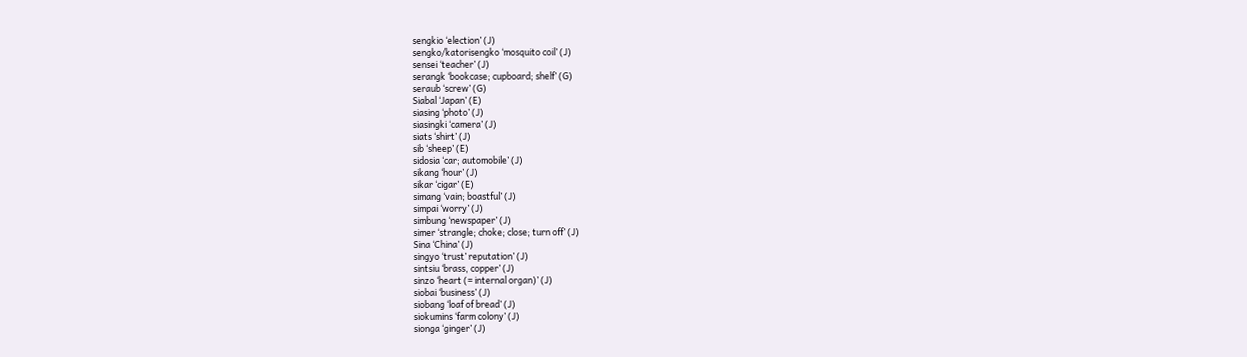sengkio ‘election’ (J)
sengko/katorisengko ‘mosquito coil’ (J)
sensei ‘teacher’ (J)
serangk ‘bookcase; cupboard; shelf’ (G)
seraub ‘screw’ (G)
Siabal ‘Japan’ (E)
siasing ‘photo’ (J)
siasingki ‘camera’ (J)
siats ‘shirt’ (J)
sib ‘sheep’ (E)
sidosia ‘car; automobile’ (J)
sikang ‘hour’ (J)
sikar ‘cigar’ (E)
simang ‘vain; boastful’ (J)
simpai ‘worry’ (J)
simbung ‘newspaper’ (J)
simer ‘strangle; choke; close; turn off’ (J)
Sina ‘China’ (J)
singyo ‘trust’ reputation’ (J)
sintsiu ‘brass, copper’ (J)
sinzo ‘heart (= internal organ)’ (J)
siobai ‘business’ (J)
siobang ‘loaf of bread’ (J)
siokumins ‘farm colony’ (J)
sionga ‘ginger’ (J)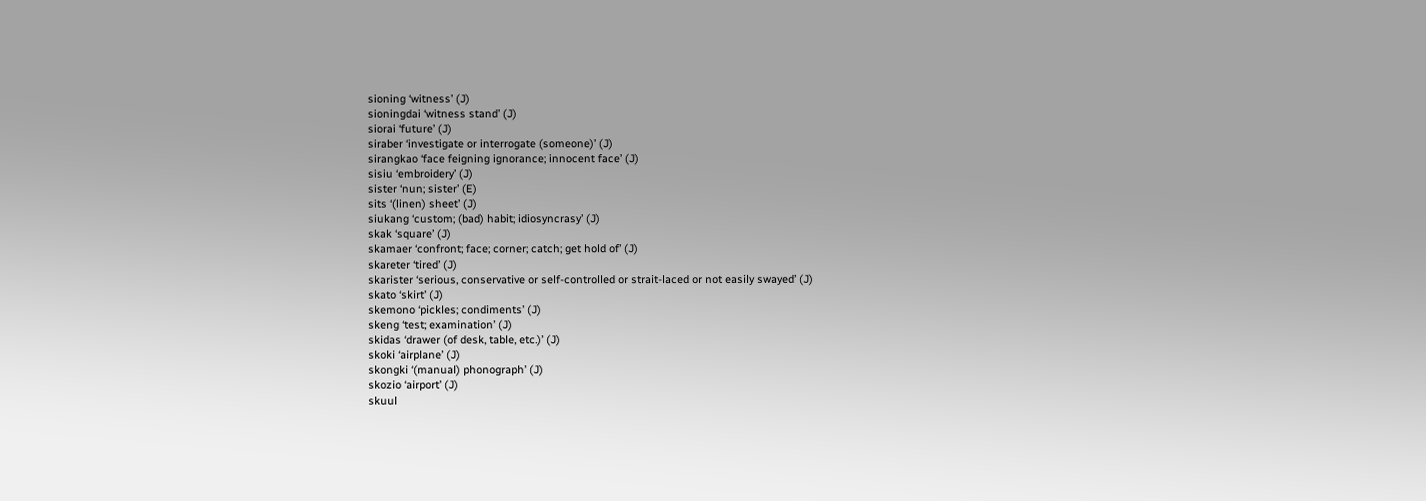sioning ‘witness’ (J)
sioningdai ‘witness stand’ (J)
siorai ‘future’ (J)
siraber ‘investigate or interrogate (someone)’ (J)
sirangkao ‘face feigning ignorance; innocent face’ (J)
sisiu ‘embroidery’ (J)
sister ‘nun; sister’ (E)
sits ‘(linen) sheet’ (J)
siukang ‘custom; (bad) habit; idiosyncrasy’ (J)
skak ‘square’ (J)
skamaer ‘confront; face; corner; catch; get hold of’ (J)
skareter ‘tired’ (J)
skarister ‘serious, conservative or self-controlled or strait-laced or not easily swayed’ (J)
skato ‘skirt’ (J)
skemono ‘pickles; condiments’ (J)
skeng ‘test; examination’ (J)
skidas ‘drawer (of desk, table, etc.)’ (J)
skoki ‘airplane’ (J)
skongki ‘(manual) phonograph’ (J)
skozio ‘airport’ (J)
skuul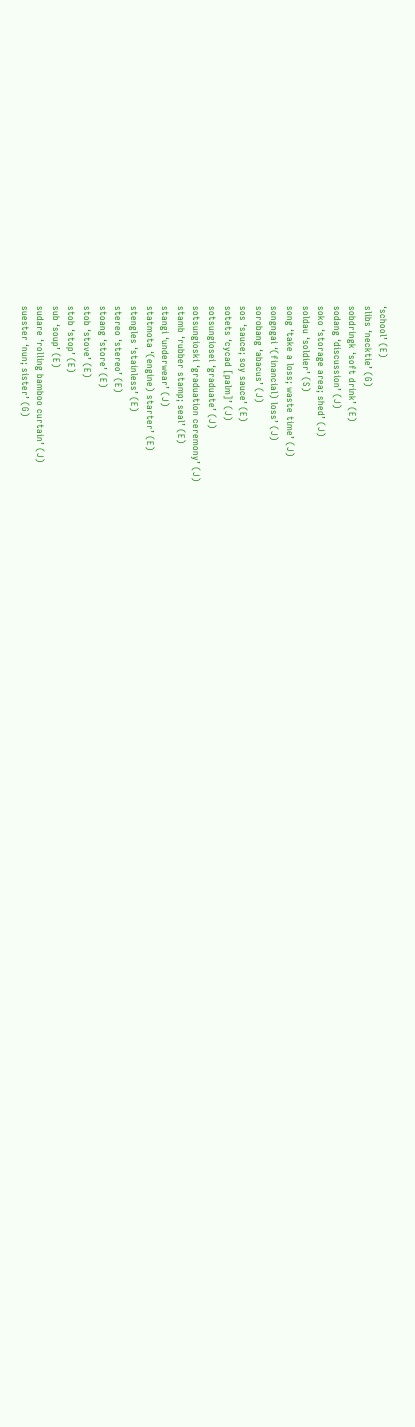‘school’ (E)
slibs ‘necktie’ (G)
sobdringk ‘soft drink’ (E)
sodang ‘discussion’ (J)
soko ‘storage area; shed’ (J)
soldau ‘soldier’ (S)
song ‘take a loss; waste time’ (J)
songngai ‘(financial) loss’ (J)
sorobang ‘abacus’ (J)
sos ‘sauce; soy sauce’ (E)
sotets ‘cycad [palm]’ (J)
sotsungiosei ‘graduate’ (J)
sotsungioski ‘graduation ceremony’ (J)
stamb ‘rubber stamp; seal’ (E)
stangi ‘underwear’ (J)
statmota ‘(engine) starter’ (E)
stengles ‘stainless’ (E)
stereo ‘stereo’ (E)
stoang ‘store’ (E)
stob ‘stove’ (E)
stob ‘stop’ (E)
sub ‘soup’ (E)
sudare ‘rolling bamboo curtain’ (J)
suester ‘nun; sister’ (G)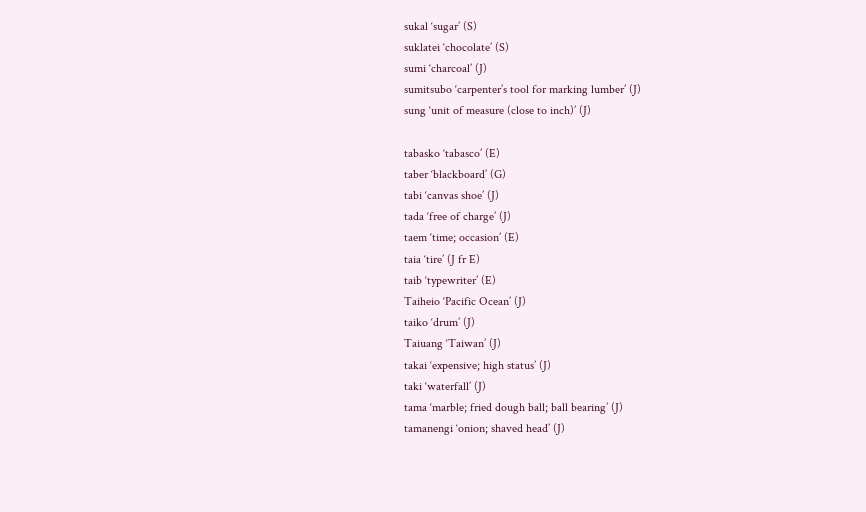sukal ‘sugar’ (S)
suklatei ‘chocolate’ (S)
sumi ‘charcoal’ (J)
sumitsubo ‘carpenter’s tool for marking lumber’ (J)
sung ‘unit of measure (close to inch)’ (J)

tabasko ‘tabasco’ (E)
taber ‘blackboard’ (G)
tabi ‘canvas shoe’ (J)
tada ‘free of charge’ (J)
taem ‘time; occasion’ (E)
taia ‘tire’ (J fr E)
taib ‘typewriter’ (E)
Taiheio ‘Pacific Ocean’ (J)
taiko ‘drum’ (J)
Taiuang ‘Taiwan’ (J)
takai ‘expensive; high status’ (J)
taki ‘waterfall’ (J)
tama ‘marble; fried dough ball; ball bearing’ (J)
tamanengi ‘onion; shaved head’ (J)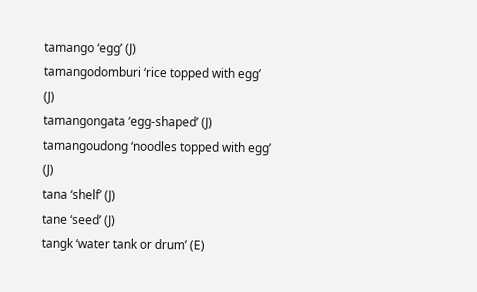tamango ‘egg’ (J)
tamangodomburi ‘rice topped with egg’ (J)
tamangongata ‘egg-shaped’ (J)
tamangoudong ‘noodles topped with egg’ (J)
tana ‘shelf’ (J)
tane ‘seed’ (J)
tangk ‘water tank or drum’ (E)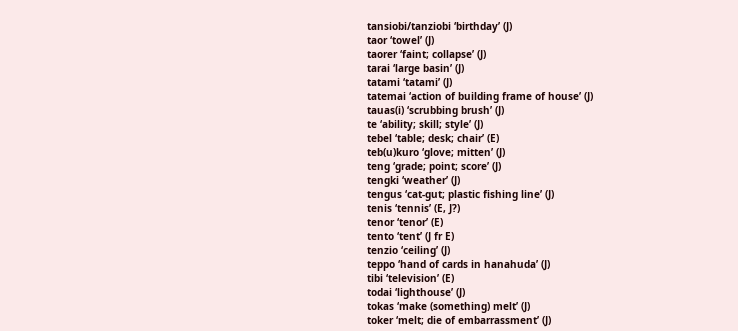tansiobi/tanziobi ‘birthday’ (J)
taor ‘towel’ (J)
taorer ‘faint; collapse’ (J)
tarai ‘large basin’ (J)
tatami ‘tatami’ (J)
tatemai ‘action of building frame of house’ (J)
tauas(i) ‘scrubbing brush’ (J)
te ‘ability; skill; style’ (J)
tebel ‘table; desk; chair’ (E)
teb(u)kuro ‘glove; mitten’ (J)
teng ‘grade; point; score’ (J)
tengki ‘weather’ (J)
tengus ‘cat-gut; plastic fishing line’ (J)
tenis ‘tennis’ (E, J?)
tenor ‘tenor’ (E)
tento ‘tent’ (J fr E)
tenzio ‘ceiling’ (J)
teppo ‘hand of cards in hanahuda’ (J)
tibi ‘television’ (E)
todai ‘lighthouse’ (J)
tokas ‘make (something) melt’ (J)
toker ‘melt; die of embarrassment’ (J)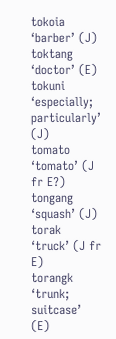tokoia ‘barber’ (J)
toktang ‘doctor’ (E)
tokuni ‘especially; particularly’ (J)
tomato ‘tomato’ (J fr E?)
tongang ‘squash’ (J)
torak ‘truck’ (J fr E)
torangk ‘trunk; suitcase’ (E)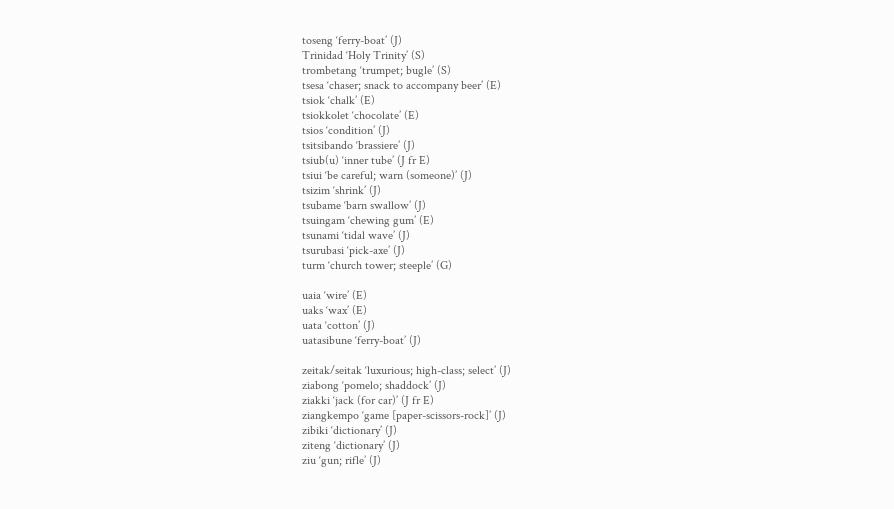toseng ‘ferry-boat’ (J)
Trinidad ‘Holy Trinity’ (S)
trombetang ‘trumpet; bugle’ (S)
tsesa ‘chaser; snack to accompany beer’ (E)
tsiok ‘chalk’ (E)
tsiokkolet ‘chocolate’ (E)
tsios ‘condition’ (J)
tsitsibando ‘brassiere’ (J)
tsiub(u) ‘inner tube’ (J fr E)
tsiui ‘be careful; warn (someone)’ (J)
tsizim ‘shrink’ (J)
tsubame ‘barn swallow’ (J)
tsuingam ‘chewing gum’ (E)
tsunami ‘tidal wave’ (J)
tsurubasi ‘pick-axe’ (J)
turm ‘church tower; steeple’ (G)

uaia ‘wire’ (E)
uaks ‘wax’ (E)
uata ‘cotton’ (J)
uatasibune ‘ferry-boat’ (J)

zeitak/seitak ‘luxurious; high-class; select’ (J)
ziabong ‘pomelo; shaddock’ (J)
ziakki ‘jack (for car)’ (J fr E)
ziangkempo ‘game [paper-scissors-rock]’ (J)
zibiki ‘dictionary’ (J)
ziteng ‘dictionary’ (J)
ziu ‘gun; rifle’ (J)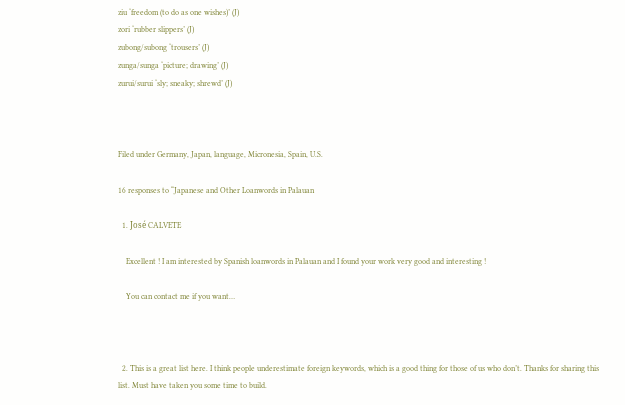ziu ‘freedom (to do as one wishes)’ (J)
zori ‘rubber slippers’ (J)
zubong/subong ‘trousers’ (J)
zunga/sunga ‘picture; drawing’ (J)
zurui/surui ‘sly; sneaky; shrewd’ (J)



Filed under Germany, Japan, language, Micronesia, Spain, U.S.

16 responses to “Japanese and Other Loanwords in Palauan

  1. José CALVETE

    Excellent ! I am interested by Spanish loanwords in Palauan and I found your work very good and interesting !

    You can contact me if you want…



  2. This is a great list here. I think people underestimate foreign keywords, which is a good thing for those of us who don’t. Thanks for sharing this list. Must have taken you some time to build.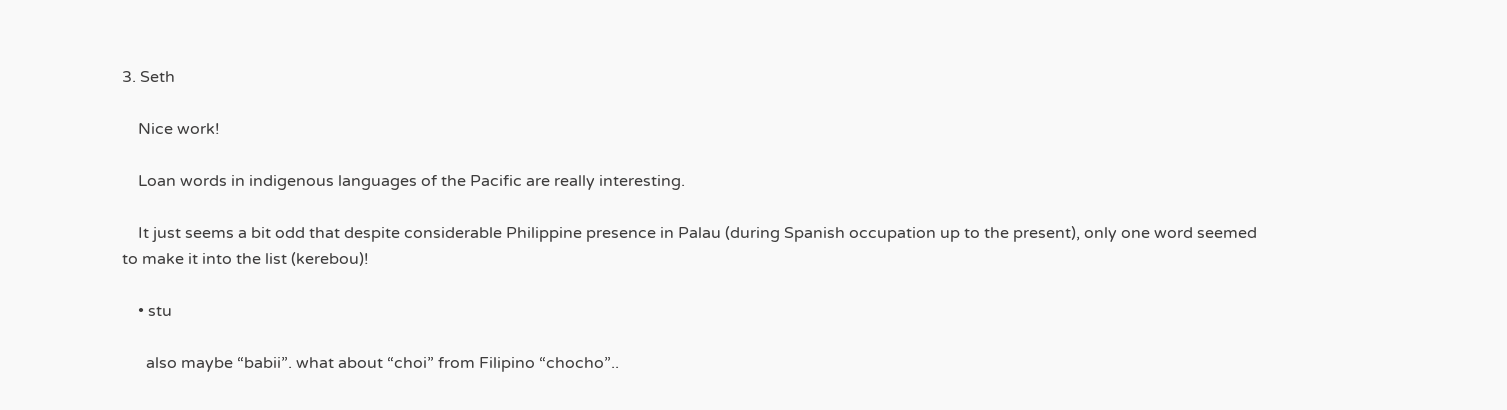3. Seth

    Nice work!

    Loan words in indigenous languages of the Pacific are really interesting.

    It just seems a bit odd that despite considerable Philippine presence in Palau (during Spanish occupation up to the present), only one word seemed to make it into the list (kerebou)!

    • stu

      also maybe “babii”. what about “choi” from Filipino “chocho”..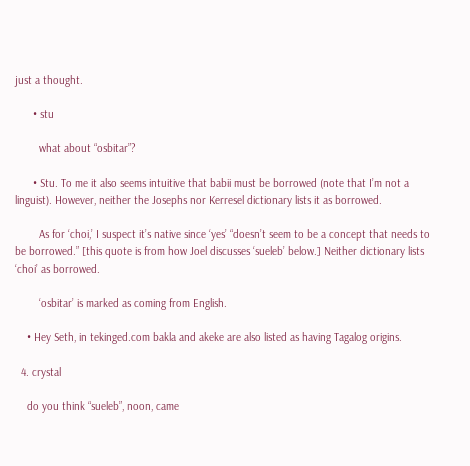just a thought.

      • stu

        what about “osbitar”?

      • Stu. To me it also seems intuitive that babii must be borrowed (note that I’m not a linguist). However, neither the Josephs nor Kerresel dictionary lists it as borrowed.

        As for ‘choi,’ I suspect it’s native since ‘yes’ “doesn’t seem to be a concept that needs to be borrowed.” [this quote is from how Joel discusses ‘sueleb’ below.] Neither dictionary lists ‘choi’ as borrowed.

        ‘osbitar’ is marked as coming from English.

    • Hey Seth, in tekinged.com bakla and akeke are also listed as having Tagalog origins.

  4. crystal

    do you think “sueleb”, noon, came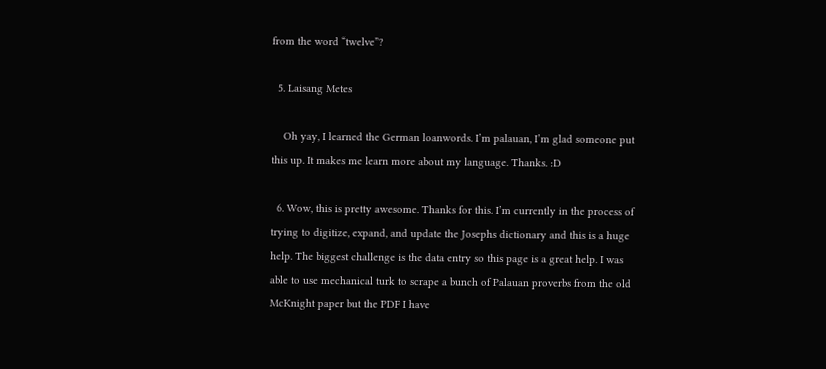from the word “twelve”?

  5. Laisang Metes

    Oh yay, I learned the German loanwords. I’m palauan, I’m glad someone put this up. It makes me learn more about my language. Thanks. :D

  6. Wow, this is pretty awesome. Thanks for this. I’m currently in the process of trying to digitize, expand, and update the Josephs dictionary and this is a huge help. The biggest challenge is the data entry so this page is a great help. I was able to use mechanical turk to scrape a bunch of Palauan proverbs from the old McKnight paper but the PDF I have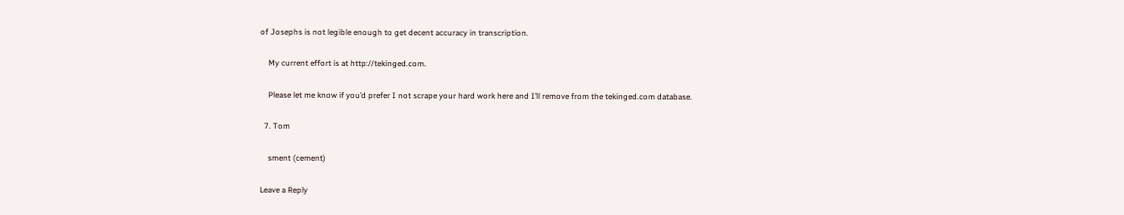of Josephs is not legible enough to get decent accuracy in transcription.

    My current effort is at http://tekinged.com.

    Please let me know if you’d prefer I not scrape your hard work here and I’ll remove from the tekinged.com database.

  7. Tom

    sment (cement)

Leave a Reply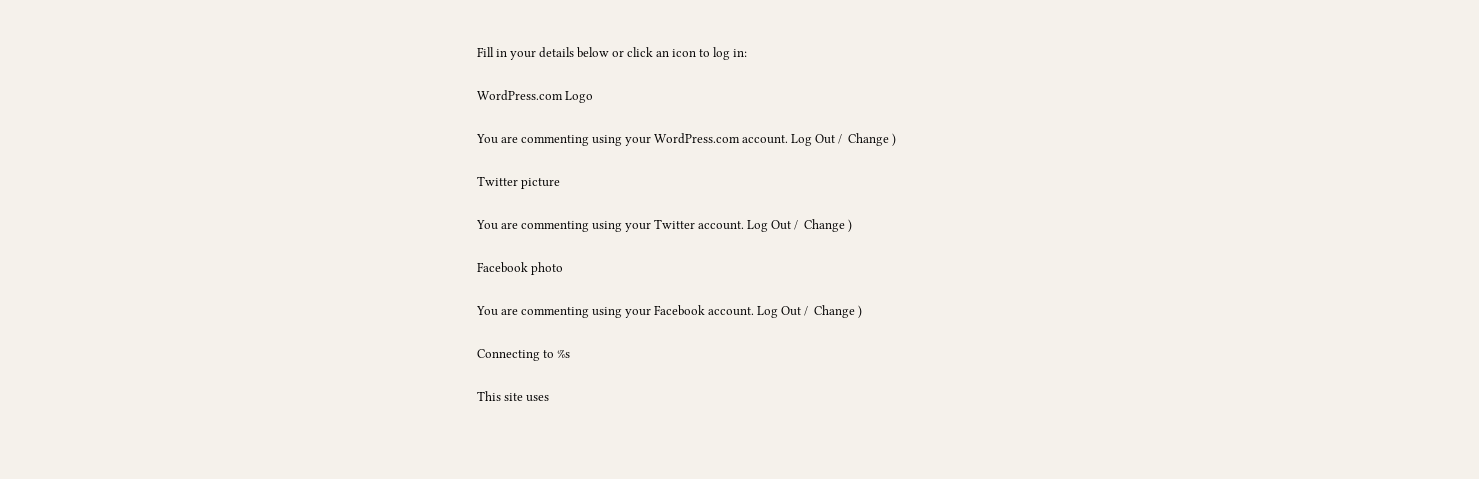Fill in your details below or click an icon to log in:

WordPress.com Logo

You are commenting using your WordPress.com account. Log Out /  Change )

Twitter picture

You are commenting using your Twitter account. Log Out /  Change )

Facebook photo

You are commenting using your Facebook account. Log Out /  Change )

Connecting to %s

This site uses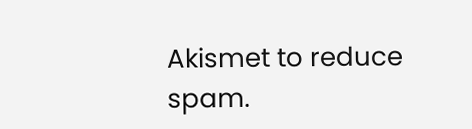Akismet to reduce spam.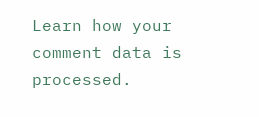Learn how your comment data is processed.